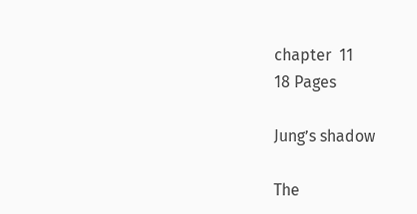chapter  11
18 Pages

Jung’s shadow

The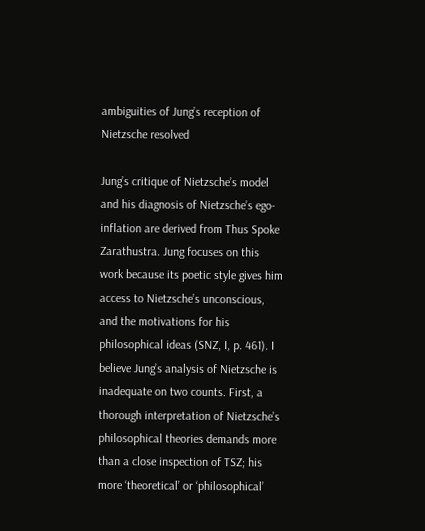ambiguities of Jung’s reception of Nietzsche resolved

Jung’s critique of Nietzsche’s model and his diagnosis of Nietzsche’s ego-inflation are derived from Thus Spoke Zarathustra. Jung focuses on this work because its poetic style gives him access to Nietzsche’s unconscious, and the motivations for his philosophical ideas (SNZ, I, p. 461). I believe Jung’s analysis of Nietzsche is inadequate on two counts. First, a thorough interpretation of Nietzsche’s philosophical theories demands more than a close inspection of TSZ; his more ‘theoretical’ or ‘philosophical’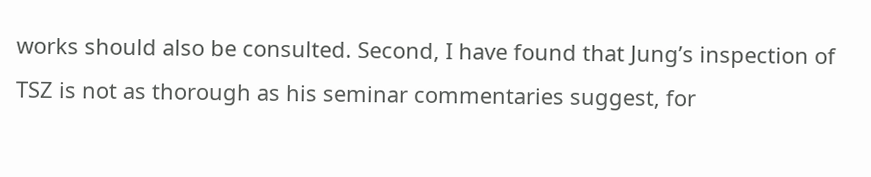works should also be consulted. Second, I have found that Jung’s inspection of TSZ is not as thorough as his seminar commentaries suggest, for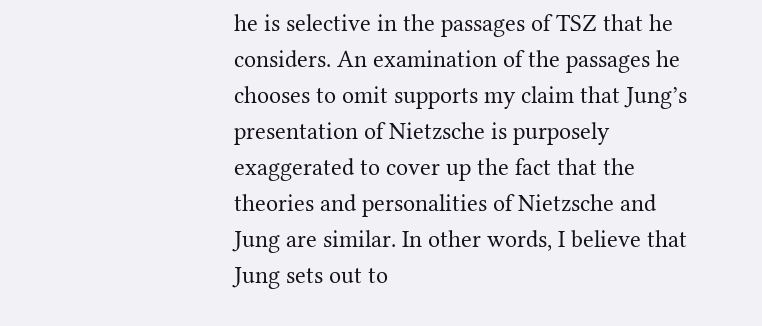he is selective in the passages of TSZ that he considers. An examination of the passages he chooses to omit supports my claim that Jung’s presentation of Nietzsche is purposely exaggerated to cover up the fact that the theories and personalities of Nietzsche and Jung are similar. In other words, I believe that Jung sets out to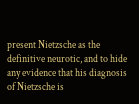present Nietzsche as the definitive neurotic, and to hide any evidence that his diagnosis of Nietzsche is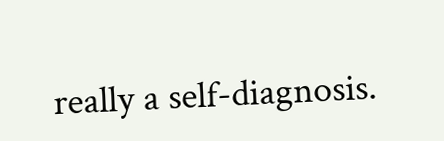really a self-diagnosis.